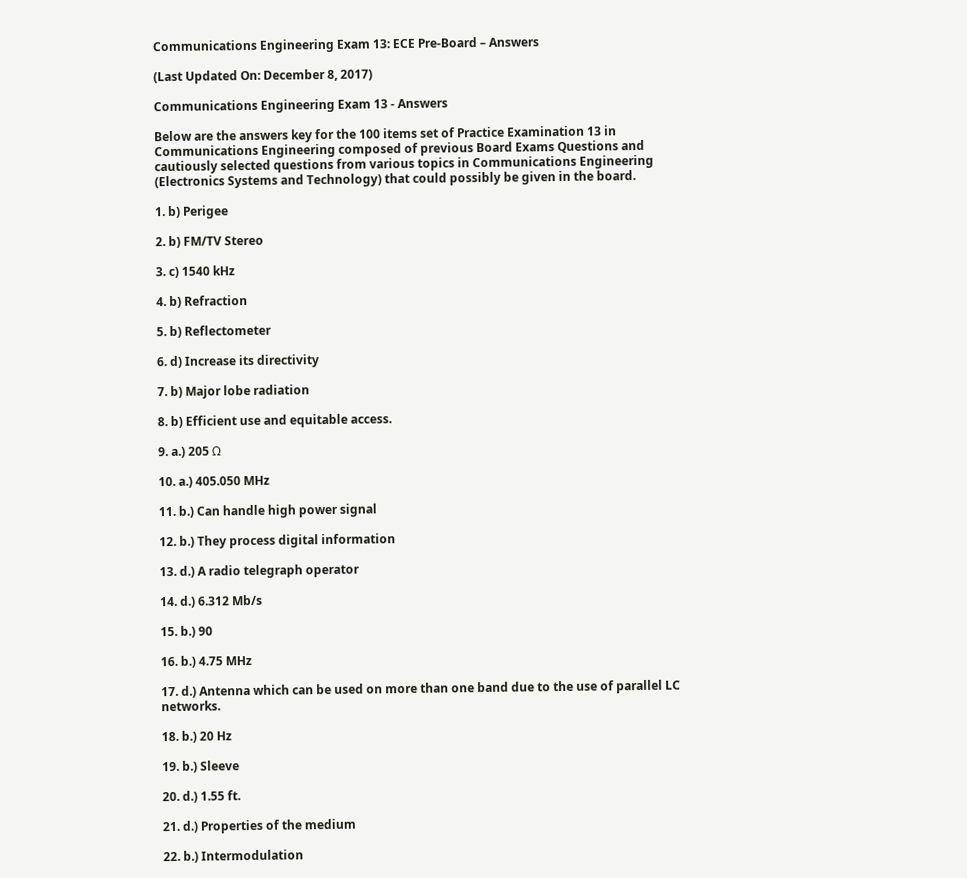Communications Engineering Exam 13: ECE Pre-Board – Answers

(Last Updated On: December 8, 2017)

Communications Engineering Exam 13 - Answers

Below are the answers key for the 100 items set of Practice Examination 13 in Communications Engineering composed of previous Board Exams Questions and cautiously selected questions from various topics in Communications Engineering (Electronics Systems and Technology) that could possibly be given in the board.

1. b) Perigee

2. b) FM/TV Stereo

3. c) 1540 kHz

4. b) Refraction

5. b) Reflectometer

6. d) Increase its directivity

7. b) Major lobe radiation

8. b) Efficient use and equitable access.

9. a.) 205 Ω

10. a.) 405.050 MHz

11. b.) Can handle high power signal

12. b.) They process digital information

13. d.) A radio telegraph operator

14. d.) 6.312 Mb/s

15. b.) 90

16. b.) 4.75 MHz

17. d.) Antenna which can be used on more than one band due to the use of parallel LC networks.

18. b.) 20 Hz

19. b.) Sleeve

20. d.) 1.55 ft.

21. d.) Properties of the medium

22. b.) Intermodulation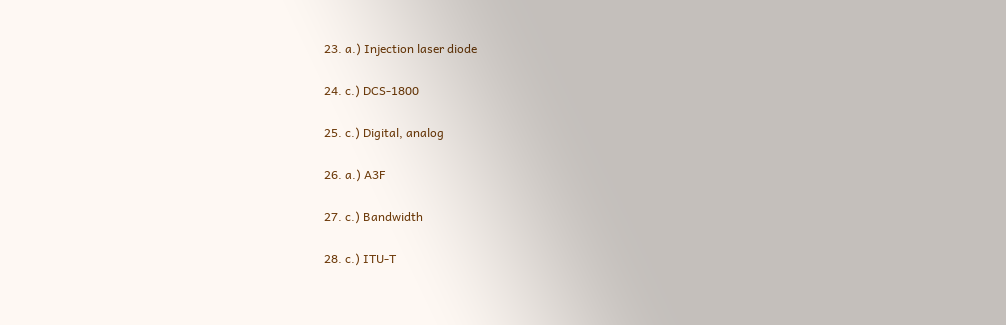23. a.) Injection laser diode

24. c.) DCS-1800

25. c.) Digital, analog

26. a.) A3F

27. c.) Bandwidth

28. c.) ITU-T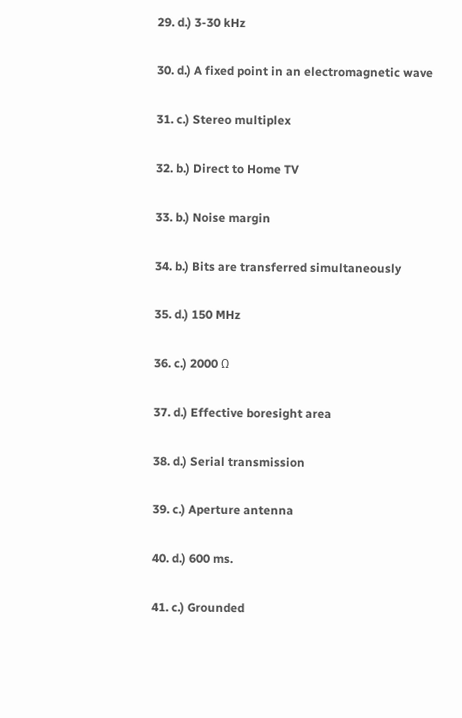29. d.) 3-30 kHz

30. d.) A fixed point in an electromagnetic wave

31. c.) Stereo multiplex

32. b.) Direct to Home TV

33. b.) Noise margin

34. b.) Bits are transferred simultaneously

35. d.) 150 MHz

36. c.) 2000 Ω

37. d.) Effective boresight area

38. d.) Serial transmission

39. c.) Aperture antenna

40. d.) 600 ms.

41. c.) Grounded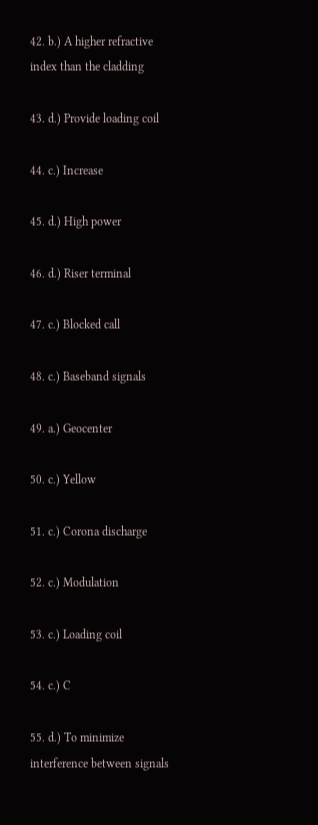42. b.) A higher refractive index than the cladding

43. d.) Provide loading coil

44. c.) Increase

45. d.) High power

46. d.) Riser terminal

47. c.) Blocked call

48. c.) Baseband signals

49. a.) Geocenter

50. c.) Yellow

51. c.) Corona discharge

52. c.) Modulation

53. c.) Loading coil

54. c.) C

55. d.) To minimize interference between signals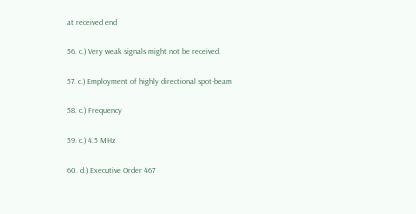at received end

56. c.) Very weak signals might not be received.

57. c.) Employment of highly directional spot-beam

58. c.) Frequency

59. c.) 4.5 MHz

60. d.) Executive Order 467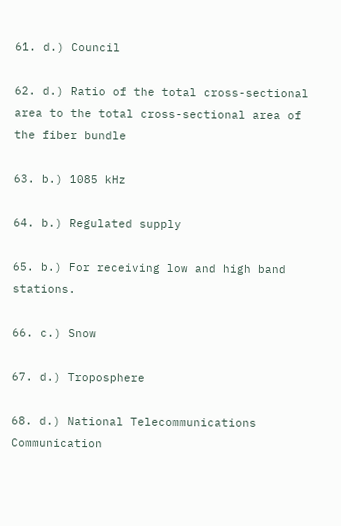61. d.) Council

62. d.) Ratio of the total cross-sectional area to the total cross-sectional area of the fiber bundle

63. b.) 1085 kHz

64. b.) Regulated supply

65. b.) For receiving low and high band stations.

66. c.) Snow

67. d.) Troposphere

68. d.) National Telecommunications Communication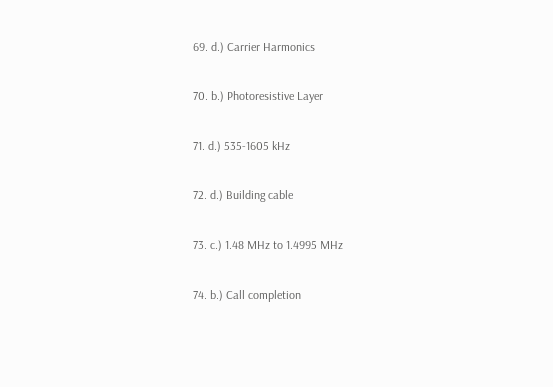69. d.) Carrier Harmonics

70. b.) Photoresistive Layer

71. d.) 535-1605 kHz

72. d.) Building cable

73. c.) 1.48 MHz to 1.4995 MHz

74. b.) Call completion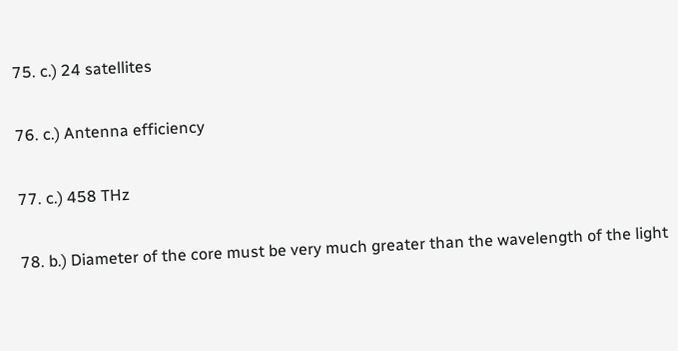75. c.) 24 satellites

76. c.) Antenna efficiency

77. c.) 458 THz

78. b.) Diameter of the core must be very much greater than the wavelength of the light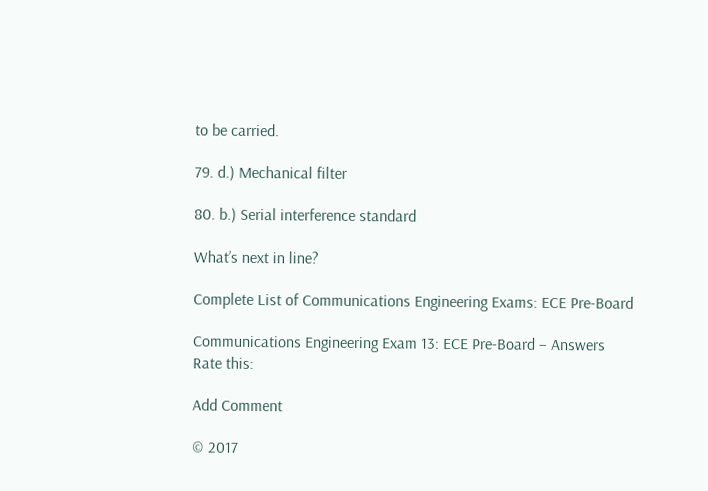to be carried.

79. d.) Mechanical filter

80. b.) Serial interference standard

What’s next in line?

Complete List of Communications Engineering Exams: ECE Pre-Board

Communications Engineering Exam 13: ECE Pre-Board – Answers
Rate this:

Add Comment

© 2017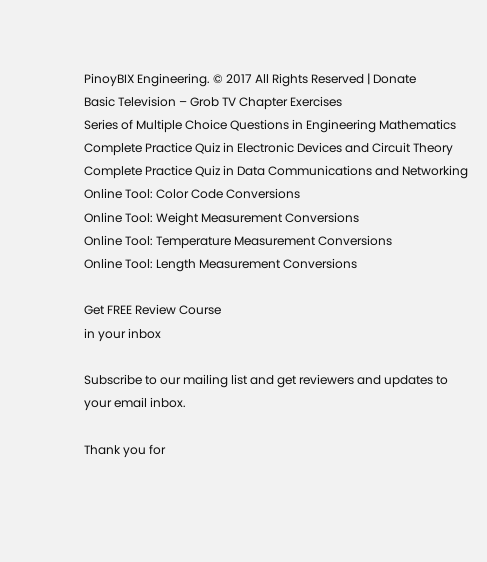PinoyBIX Engineering. © 2017 All Rights Reserved | Donate
Basic Television – Grob TV Chapter Exercises
Series of Multiple Choice Questions in Engineering Mathematics
Complete Practice Quiz in Electronic Devices and Circuit Theory
Complete Practice Quiz in Data Communications and Networking
Online Tool: Color Code Conversions
Online Tool: Weight Measurement Conversions
Online Tool: Temperature Measurement Conversions
Online Tool: Length Measurement Conversions

Get FREE Review Course
in your inbox

Subscribe to our mailing list and get reviewers and updates to your email inbox.

Thank you for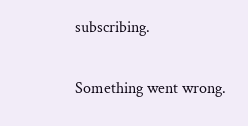subscribing.

Something went wrong.